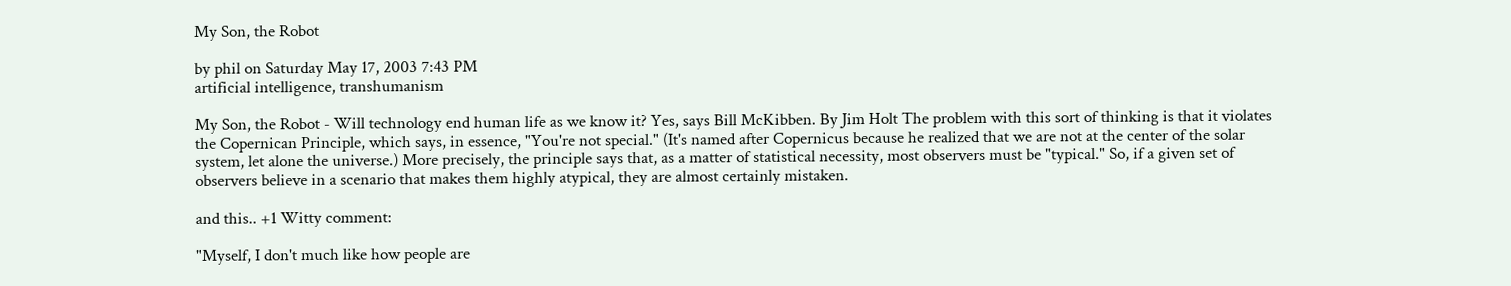My Son, the Robot

by phil on Saturday May 17, 2003 7:43 PM
artificial intelligence, transhumanism

My Son, the Robot - Will technology end human life as we know it? Yes, says Bill McKibben. By Jim Holt The problem with this sort of thinking is that it violates the Copernican Principle, which says, in essence, "You're not special." (It's named after Copernicus because he realized that we are not at the center of the solar system, let alone the universe.) More precisely, the principle says that, as a matter of statistical necessity, most observers must be "typical." So, if a given set of observers believe in a scenario that makes them highly atypical, they are almost certainly mistaken.

and this.. +1 Witty comment:

"Myself, I don't much like how people are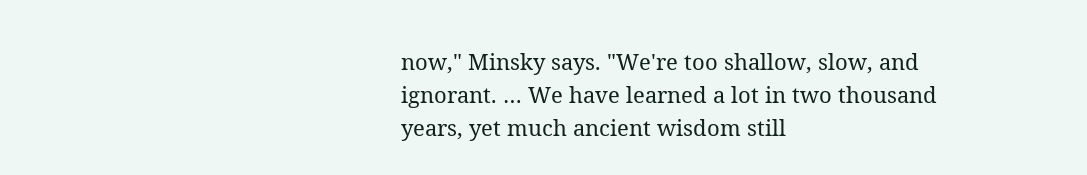now," Minsky says. "We're too shallow, slow, and ignorant. … We have learned a lot in two thousand years, yet much ancient wisdom still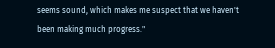seems sound, which makes me suspect that we haven't been making much progress."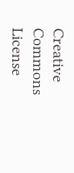Creative Commons License